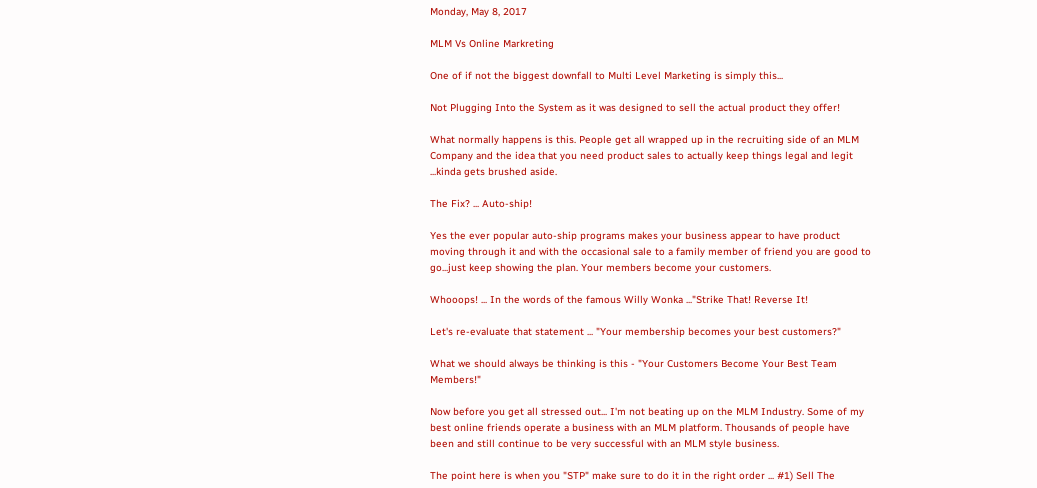Monday, May 8, 2017

MLM Vs Online Markreting

One of if not the biggest downfall to Multi Level Marketing is simply this...

Not Plugging Into the System as it was designed to sell the actual product they offer!

What normally happens is this. People get all wrapped up in the recruiting side of an MLM Company and the idea that you need product sales to actually keep things legal and legit ...kinda gets brushed aside.

The Fix? ... Auto-ship!

Yes the ever popular auto-ship programs makes your business appear to have product moving through it and with the occasional sale to a family member of friend you are good to go...just keep showing the plan. Your members become your customers.

Whooops! ... In the words of the famous Willy Wonka ..."Strike That! Reverse It!

Let's re-evaluate that statement ... "Your membership becomes your best customers?"

What we should always be thinking is this - "Your Customers Become Your Best Team Members!"

Now before you get all stressed out... I'm not beating up on the MLM Industry. Some of my best online friends operate a business with an MLM platform. Thousands of people have been and still continue to be very successful with an MLM style business.

The point here is when you "STP" make sure to do it in the right order ... #1) Sell The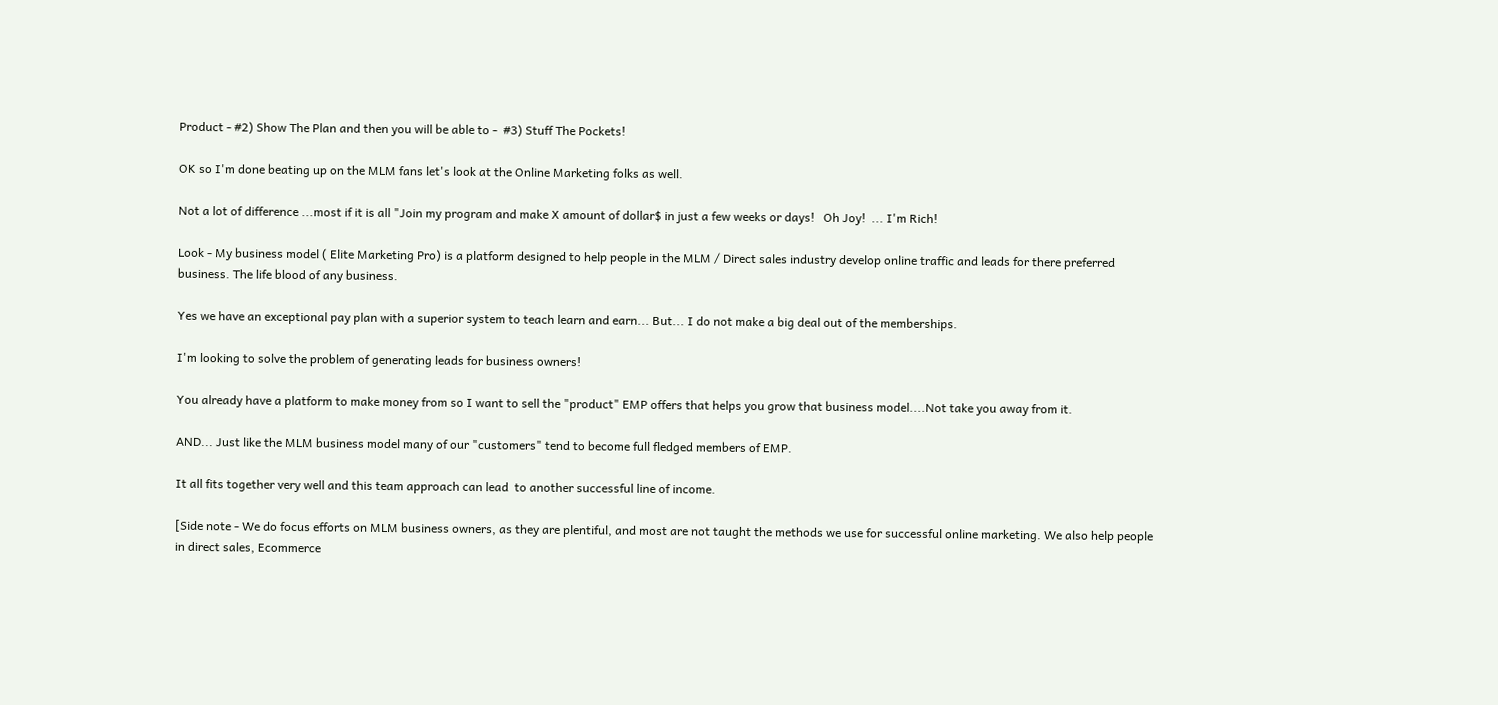Product - #2) Show The Plan and then you will be able to -  #3) Stuff The Pockets!

OK so I'm done beating up on the MLM fans let's look at the Online Marketing folks as well.

Not a lot of difference ...most if it is all "Join my program and make X amount of dollar$ in just a few weeks or days!   Oh Joy!  ... I'm Rich!

Look - My business model ( Elite Marketing Pro) is a platform designed to help people in the MLM / Direct sales industry develop online traffic and leads for there preferred business. The life blood of any business.

Yes we have an exceptional pay plan with a superior system to teach learn and earn... But... I do not make a big deal out of the memberships.

I'm looking to solve the problem of generating leads for business owners!

You already have a platform to make money from so I want to sell the "product" EMP offers that helps you grow that business model....Not take you away from it.

AND... Just like the MLM business model many of our "customers" tend to become full fledged members of EMP.

It all fits together very well and this team approach can lead  to another successful line of income.

[Side note - We do focus efforts on MLM business owners, as they are plentiful, and most are not taught the methods we use for successful online marketing. We also help people in direct sales, Ecommerce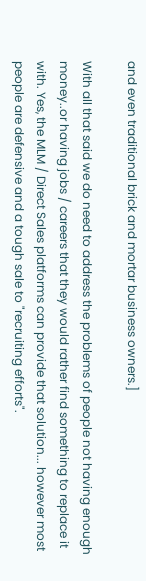and even traditional brick and mortar business owners.]

With all that said we do need to address the problems of people not having enough money..or having jobs / careers that they would rather find something to replace it with. Yes, the MLM / Direct Sales platforms can provide that solution... however most people are defensive and a tough sale to "recruiting efforts".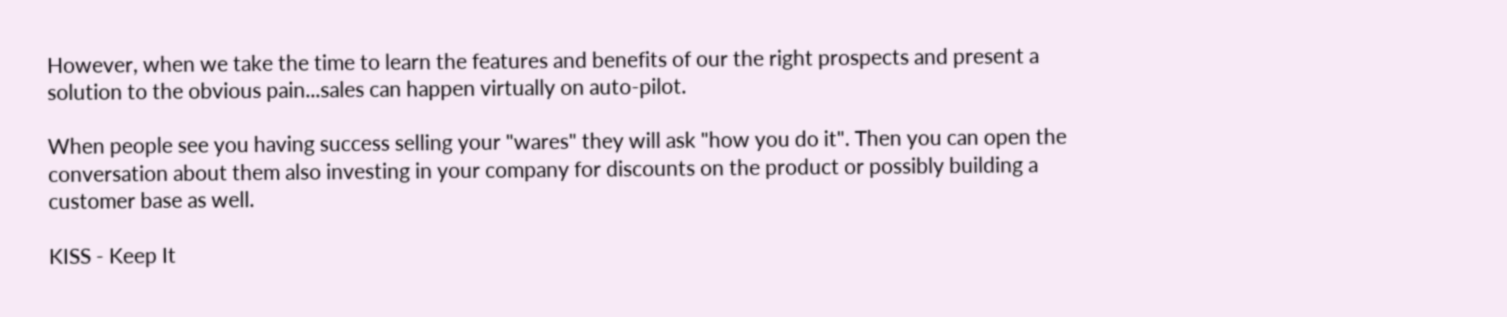However, when we take the time to learn the features and benefits of our the right prospects and present a solution to the obvious pain...sales can happen virtually on auto-pilot.

When people see you having success selling your "wares" they will ask "how you do it". Then you can open the conversation about them also investing in your company for discounts on the product or possibly building a customer base as well.

KISS - Keep It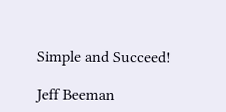Simple and Succeed!

Jeff Beeman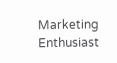Marketing Enthusiast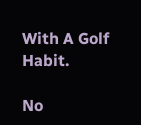With A Golf Habit.

No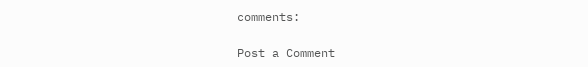comments:

Post a Comment